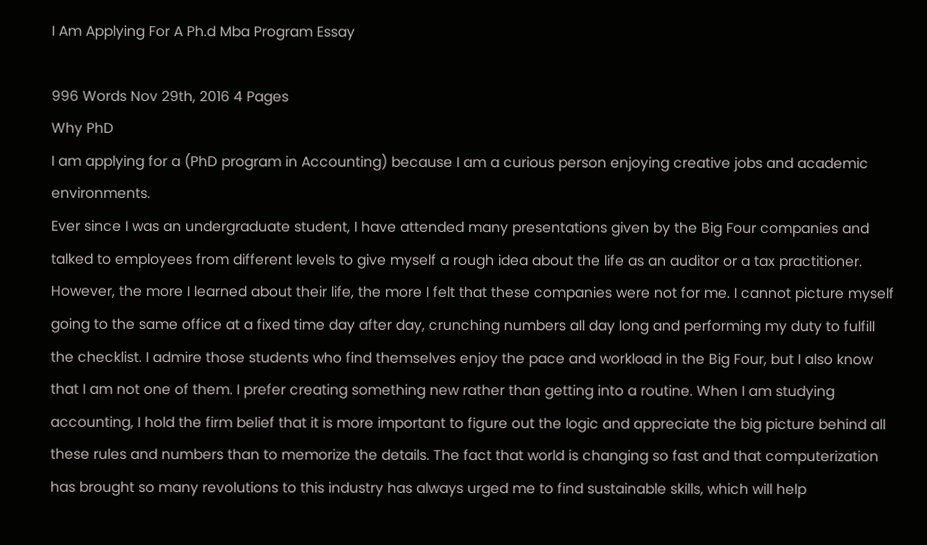I Am Applying For A Ph.d Mba Program Essay

996 Words Nov 29th, 2016 4 Pages
Why PhD
I am applying for a (PhD program in Accounting) because I am a curious person enjoying creative jobs and academic environments.
Ever since I was an undergraduate student, I have attended many presentations given by the Big Four companies and talked to employees from different levels to give myself a rough idea about the life as an auditor or a tax practitioner. However, the more I learned about their life, the more I felt that these companies were not for me. I cannot picture myself going to the same office at a fixed time day after day, crunching numbers all day long and performing my duty to fulfill the checklist. I admire those students who find themselves enjoy the pace and workload in the Big Four, but I also know that I am not one of them. I prefer creating something new rather than getting into a routine. When I am studying accounting, I hold the firm belief that it is more important to figure out the logic and appreciate the big picture behind all these rules and numbers than to memorize the details. The fact that world is changing so fast and that computerization has brought so many revolutions to this industry has always urged me to find sustainable skills, which will help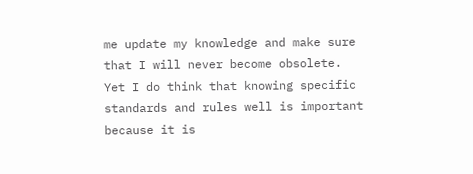me update my knowledge and make sure that I will never become obsolete. Yet I do think that knowing specific standards and rules well is important because it is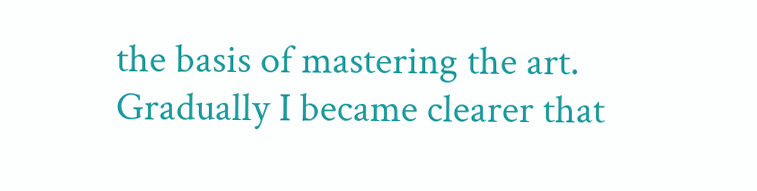the basis of mastering the art. Gradually I became clearer that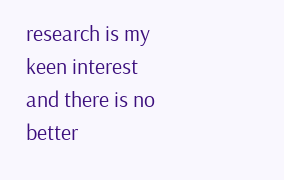research is my keen interest and there is no better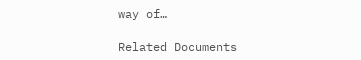way of…

Related Documents